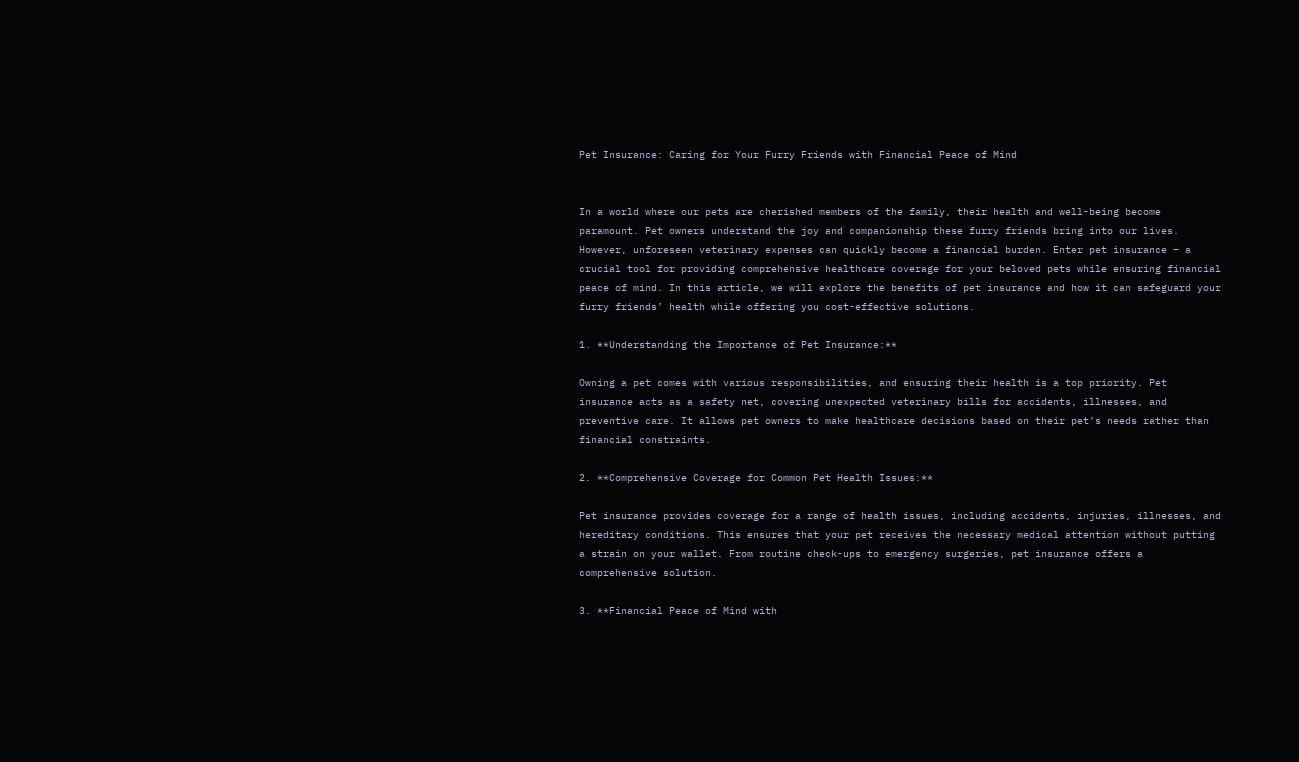Pet Insurance: Caring for Your Furry Friends with Financial Peace of Mind


In a world where our pets are cherished members of the family, their health and well-being become paramount. Pet owners understand the joy and companionship these furry friends bring into our lives. However, unforeseen veterinary expenses can quickly become a financial burden. Enter pet insurance – a crucial tool for providing comprehensive healthcare coverage for your beloved pets while ensuring financial peace of mind. In this article, we will explore the benefits of pet insurance and how it can safeguard your furry friends’ health while offering you cost-effective solutions.

1. **Understanding the Importance of Pet Insurance:**

Owning a pet comes with various responsibilities, and ensuring their health is a top priority. Pet insurance acts as a safety net, covering unexpected veterinary bills for accidents, illnesses, and preventive care. It allows pet owners to make healthcare decisions based on their pet’s needs rather than financial constraints.

2. **Comprehensive Coverage for Common Pet Health Issues:**

Pet insurance provides coverage for a range of health issues, including accidents, injuries, illnesses, and hereditary conditions. This ensures that your pet receives the necessary medical attention without putting a strain on your wallet. From routine check-ups to emergency surgeries, pet insurance offers a comprehensive solution.

3. **Financial Peace of Mind with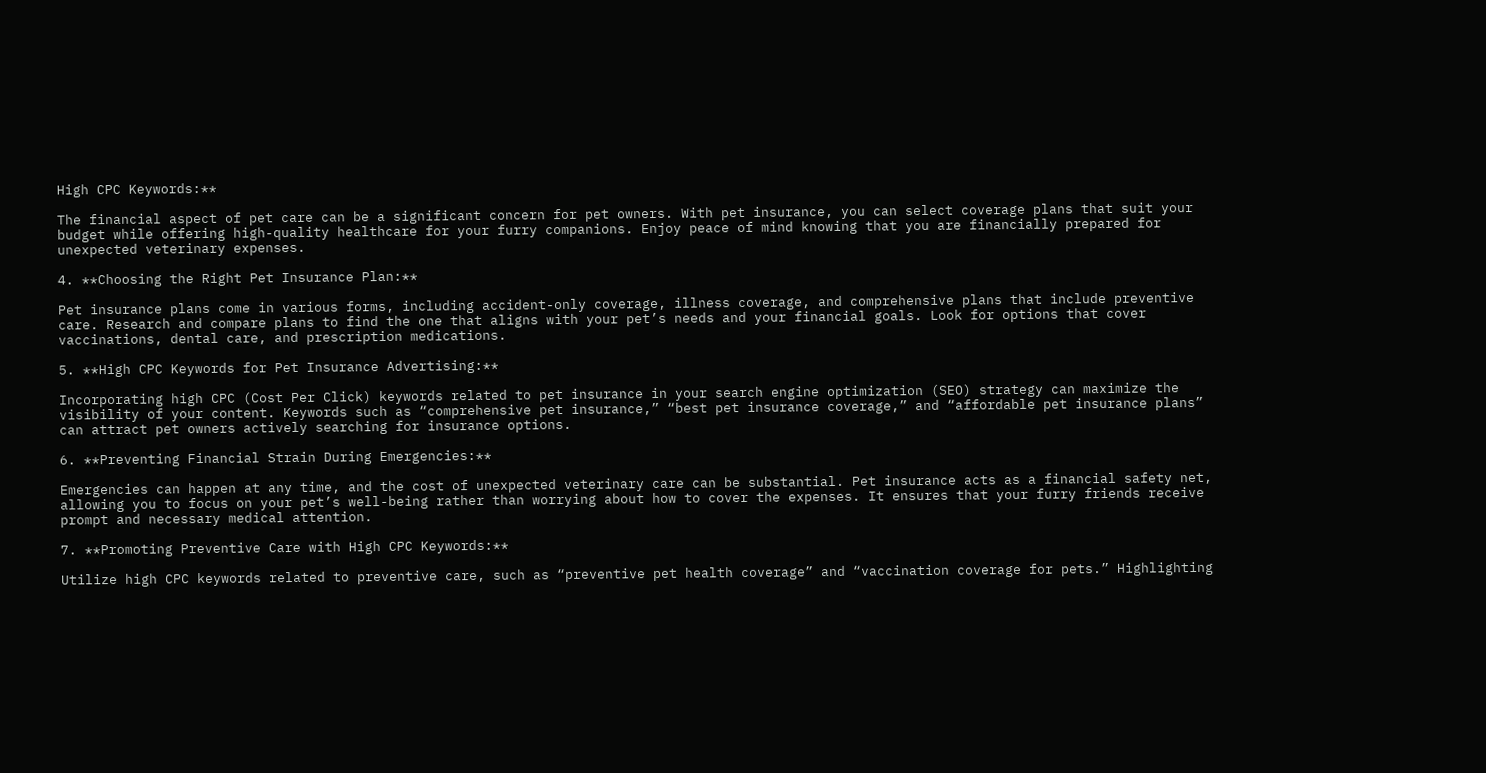High CPC Keywords:**

The financial aspect of pet care can be a significant concern for pet owners. With pet insurance, you can select coverage plans that suit your budget while offering high-quality healthcare for your furry companions. Enjoy peace of mind knowing that you are financially prepared for unexpected veterinary expenses.

4. **Choosing the Right Pet Insurance Plan:**

Pet insurance plans come in various forms, including accident-only coverage, illness coverage, and comprehensive plans that include preventive care. Research and compare plans to find the one that aligns with your pet’s needs and your financial goals. Look for options that cover vaccinations, dental care, and prescription medications.

5. **High CPC Keywords for Pet Insurance Advertising:**

Incorporating high CPC (Cost Per Click) keywords related to pet insurance in your search engine optimization (SEO) strategy can maximize the visibility of your content. Keywords such as “comprehensive pet insurance,” “best pet insurance coverage,” and “affordable pet insurance plans” can attract pet owners actively searching for insurance options.

6. **Preventing Financial Strain During Emergencies:**

Emergencies can happen at any time, and the cost of unexpected veterinary care can be substantial. Pet insurance acts as a financial safety net, allowing you to focus on your pet’s well-being rather than worrying about how to cover the expenses. It ensures that your furry friends receive prompt and necessary medical attention.

7. **Promoting Preventive Care with High CPC Keywords:**

Utilize high CPC keywords related to preventive care, such as “preventive pet health coverage” and “vaccination coverage for pets.” Highlighting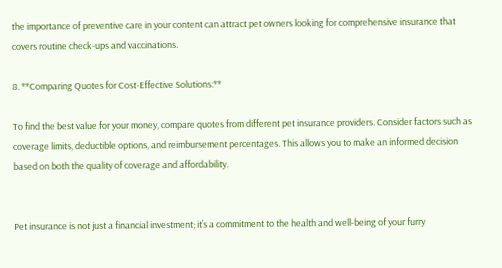the importance of preventive care in your content can attract pet owners looking for comprehensive insurance that covers routine check-ups and vaccinations.

8. **Comparing Quotes for Cost-Effective Solutions:**

To find the best value for your money, compare quotes from different pet insurance providers. Consider factors such as coverage limits, deductible options, and reimbursement percentages. This allows you to make an informed decision based on both the quality of coverage and affordability.


Pet insurance is not just a financial investment; it’s a commitment to the health and well-being of your furry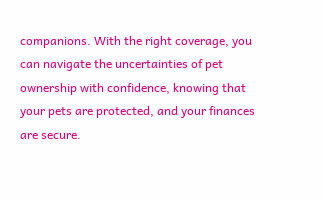companions. With the right coverage, you can navigate the uncertainties of pet ownership with confidence, knowing that your pets are protected, and your finances are secure.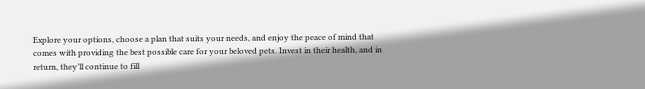Explore your options, choose a plan that suits your needs, and enjoy the peace of mind that comes with providing the best possible care for your beloved pets. Invest in their health, and in return, they’ll continue to fill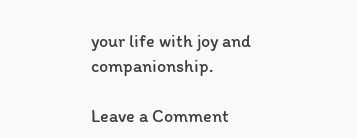your life with joy and companionship.

Leave a Comment